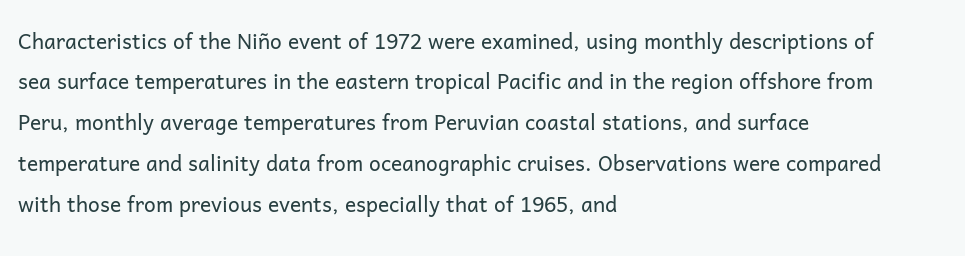Characteristics of the Niño event of 1972 were examined, using monthly descriptions of sea surface temperatures in the eastern tropical Pacific and in the region offshore from Peru, monthly average temperatures from Peruvian coastal stations, and surface temperature and salinity data from oceanographic cruises. Observations were compared with those from previous events, especially that of 1965, and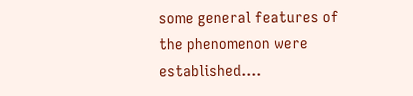some general features of the phenomenon were established....